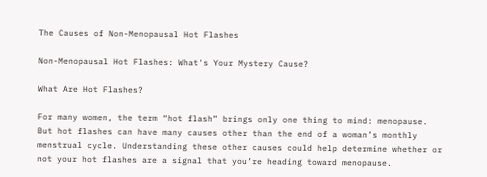The Causes of Non-Menopausal Hot Flashes

Non-Menopausal Hot Flashes: What's Your Mystery Cause?

What Are Hot Flashes?

For many women, the term “hot flash” brings only one thing to mind: menopause. But hot flashes can have many causes other than the end of a woman’s monthly menstrual cycle. Understanding these other causes could help determine whether or not your hot flashes are a signal that you’re heading toward menopause.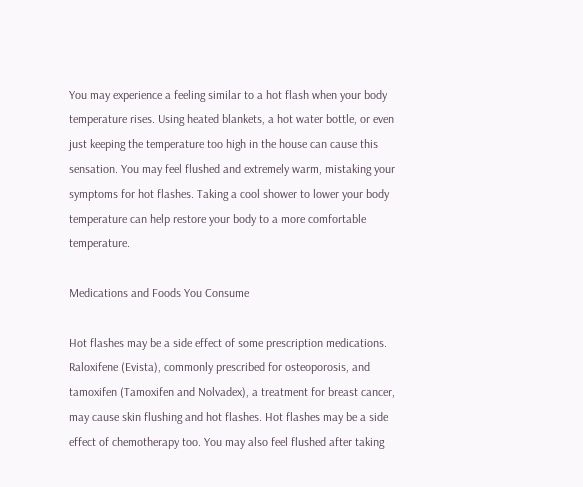You may experience a feeling similar to a hot flash when your body temperature rises. Using heated blankets, a hot water bottle, or even just keeping the temperature too high in the house can cause this sensation. You may feel flushed and extremely warm, mistaking your symptoms for hot flashes. Taking a cool shower to lower your body temperature can help restore your body to a more comfortable temperature.

Medications and Foods You Consume

Hot flashes may be a side effect of some prescription medications. Raloxifene (Evista), commonly prescribed for osteoporosis, and tamoxifen (Tamoxifen and Nolvadex), a treatment for breast cancer, may cause skin flushing and hot flashes. Hot flashes may be a side effect of chemotherapy too. You may also feel flushed after taking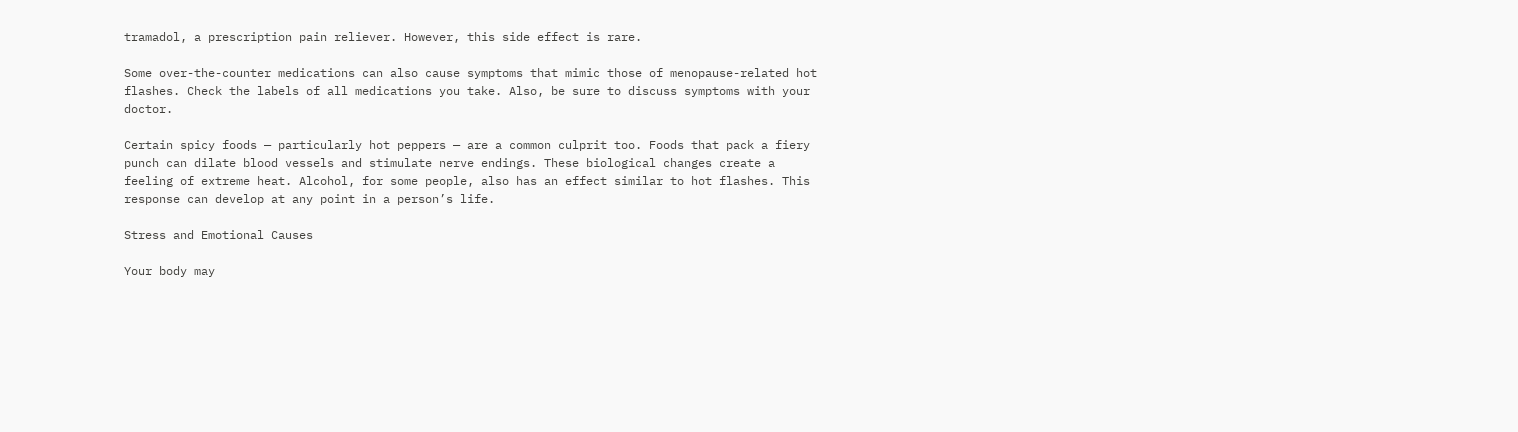tramadol, a prescription pain reliever. However, this side effect is rare.

Some over-the-counter medications can also cause symptoms that mimic those of menopause-related hot flashes. Check the labels of all medications you take. Also, be sure to discuss symptoms with your doctor.

Certain spicy foods — particularly hot peppers — are a common culprit too. Foods that pack a fiery punch can dilate blood vessels and stimulate nerve endings. These biological changes create a feeling of extreme heat. Alcohol, for some people, also has an effect similar to hot flashes. This response can develop at any point in a person’s life.

Stress and Emotional Causes

Your body may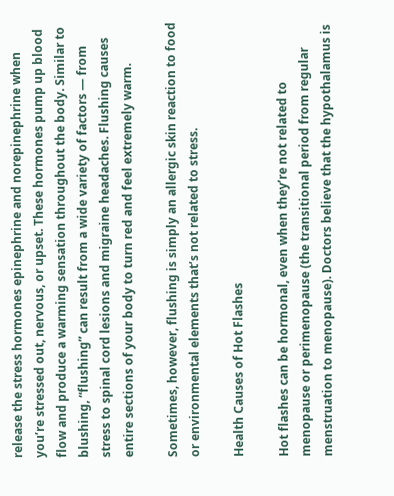release the stress hormones epinephrine and norepinephrine when you’re stressed out, nervous, or upset. These hormones pump up blood flow and produce a warming sensation throughout the body. Similar to blushing, “flushing” can result from a wide variety of factors — from stress to spinal cord lesions and migraine headaches. Flushing causes entire sections of your body to turn red and feel extremely warm.

Sometimes, however, flushing is simply an allergic skin reaction to food or environmental elements that’s not related to stress.

Health Causes of Hot Flashes

Hot flashes can be hormonal, even when they’re not related to menopause or perimenopause (the transitional period from regular menstruation to menopause). Doctors believe that the hypothalamus is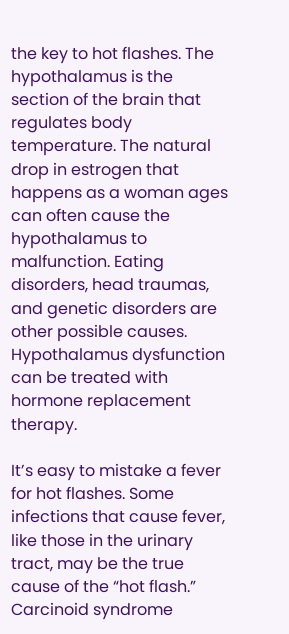the key to hot flashes. The hypothalamus is the section of the brain that regulates body temperature. The natural drop in estrogen that happens as a woman ages can often cause the hypothalamus to malfunction. Eating disorders, head traumas, and genetic disorders are other possible causes. Hypothalamus dysfunction can be treated with hormone replacement therapy.

It’s easy to mistake a fever for hot flashes. Some infections that cause fever, like those in the urinary tract, may be the true cause of the “hot flash.” Carcinoid syndrome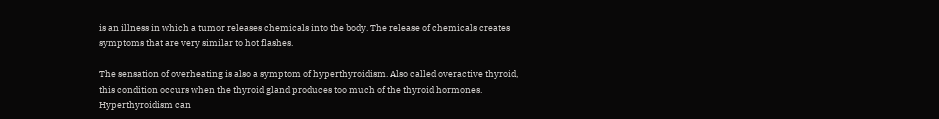is an illness in which a tumor releases chemicals into the body. The release of chemicals creates symptoms that are very similar to hot flashes.

The sensation of overheating is also a symptom of hyperthyroidism. Also called overactive thyroid, this condition occurs when the thyroid gland produces too much of the thyroid hormones. Hyperthyroidism can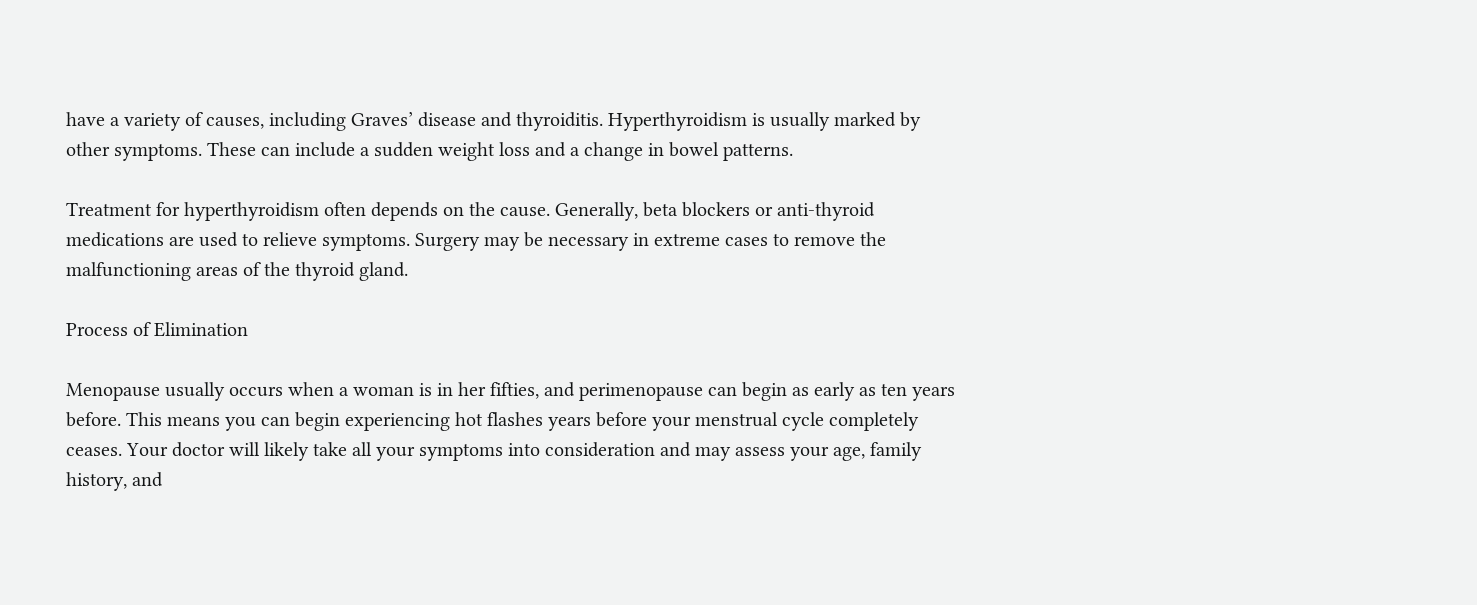have a variety of causes, including Graves’ disease and thyroiditis. Hyperthyroidism is usually marked by other symptoms. These can include a sudden weight loss and a change in bowel patterns.

Treatment for hyperthyroidism often depends on the cause. Generally, beta blockers or anti-thyroid medications are used to relieve symptoms. Surgery may be necessary in extreme cases to remove the malfunctioning areas of the thyroid gland.

Process of Elimination

Menopause usually occurs when a woman is in her fifties, and perimenopause can begin as early as ten years before. This means you can begin experiencing hot flashes years before your menstrual cycle completely ceases. Your doctor will likely take all your symptoms into consideration and may assess your age, family history, and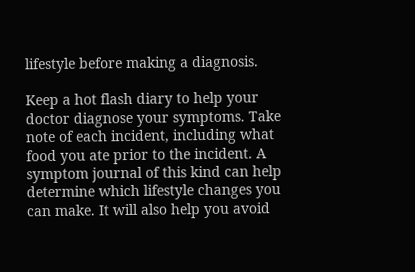lifestyle before making a diagnosis.

Keep a hot flash diary to help your doctor diagnose your symptoms. Take note of each incident, including what food you ate prior to the incident. A symptom journal of this kind can help determine which lifestyle changes you can make. It will also help you avoid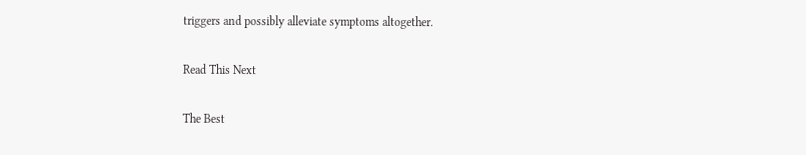triggers and possibly alleviate symptoms altogether.

Read This Next

The Best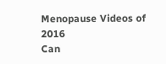Menopause Videos of 2016
Can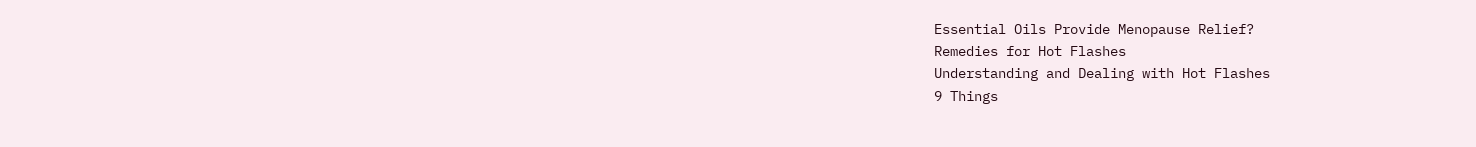Essential Oils Provide Menopause Relief?
Remedies for Hot Flashes
Understanding and Dealing with Hot Flashes
9 Things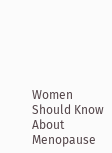Women Should Know About Menopause